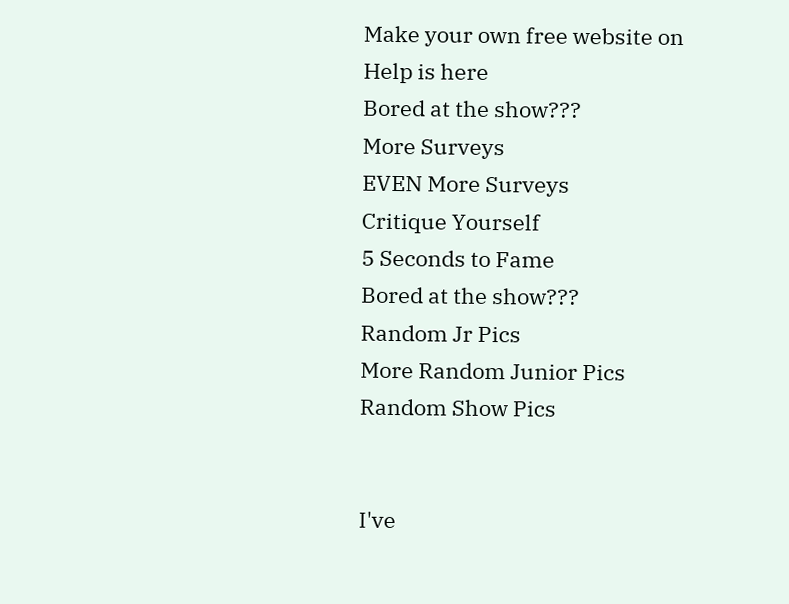Make your own free website on
Help is here
Bored at the show???
More Surveys
EVEN More Surveys
Critique Yourself
5 Seconds to Fame
Bored at the show???
Random Jr Pics
More Random Junior Pics
Random Show Pics


I've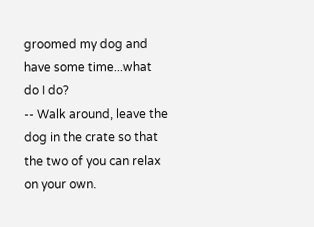groomed my dog and have some time...what do I do?
-- Walk around, leave the dog in the crate so that the two of you can relax on your own.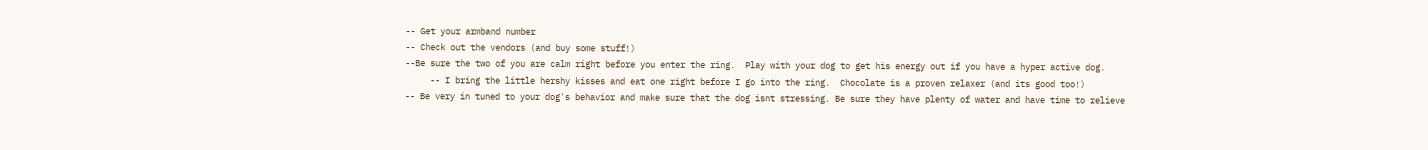-- Get your armband number
-- Check out the vendors (and buy some stuff!)
--Be sure the two of you are calm right before you enter the ring.  Play with your dog to get his energy out if you have a hyper active dog.
     -- I bring the little hershy kisses and eat one right before I go into the ring.  Chocolate is a proven relaxer (and its good too!)
-- Be very in tuned to your dog's behavior and make sure that the dog isnt stressing. Be sure they have plenty of water and have time to relieve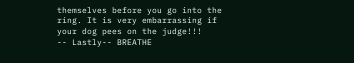themselves before you go into the ring. It is very embarrassing if your dog pees on the judge!!!
-- Lastly-- BREATHE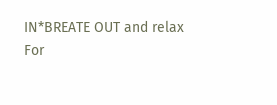IN*BREATE OUT and relax
For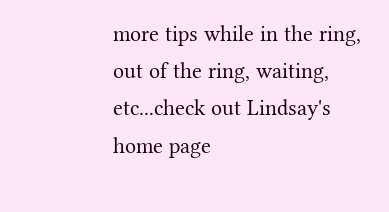more tips while in the ring, out of the ring, waiting, etc...check out Lindsay's home page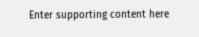Enter supporting content here